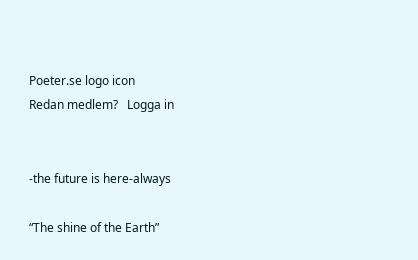Poeter.se logo icon
Redan medlem?   Logga in


-the future is here-always

“The shine of the Earth”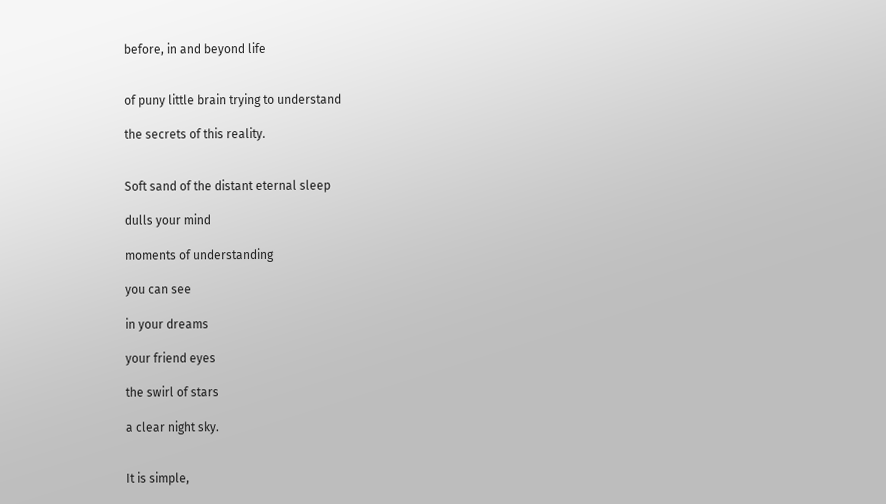before, in and beyond life


of puny little brain trying to understand

the secrets of this reality.


Soft sand of the distant eternal sleep

dulls your mind

moments of understanding

you can see

in your dreams

your friend eyes

the swirl of stars

a clear night sky.


It is simple,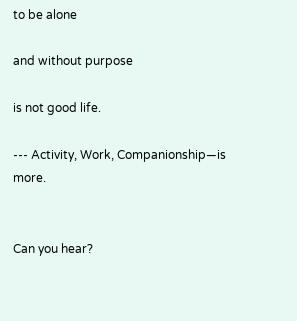to be alone

and without purpose

is not good life.

--- Activity, Work, Companionship—is more.


Can you hear?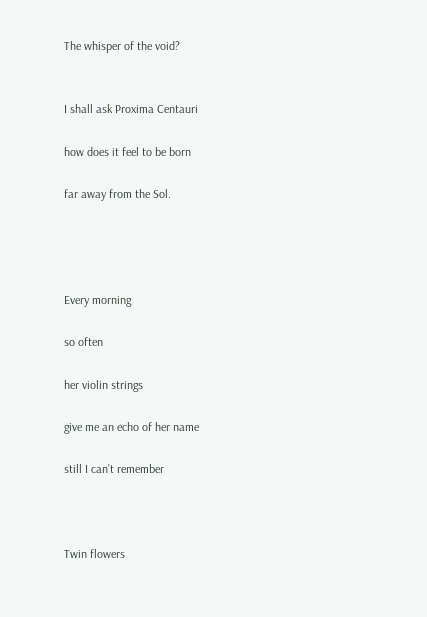The whisper of the void?


I shall ask Proxima Centauri

how does it feel to be born

far away from the Sol.




Every morning

so often

her violin strings

give me an echo of her name

still I can’t remember



Twin flowers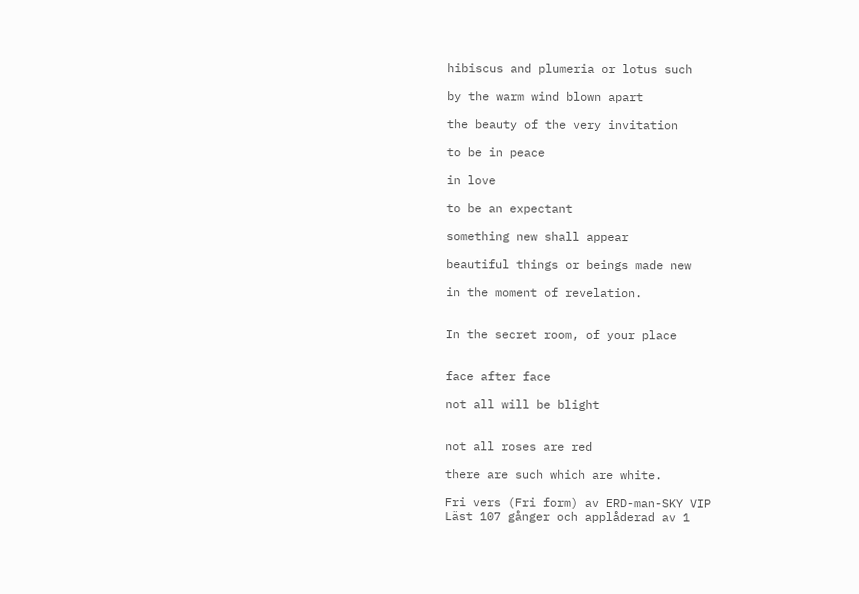hibiscus and plumeria or lotus such

by the warm wind blown apart

the beauty of the very invitation

to be in peace

in love

to be an expectant

something new shall appear

beautiful things or beings made new

in the moment of revelation.


In the secret room, of your place


face after face

not all will be blight


not all roses are red

there are such which are white.

Fri vers (Fri form) av ERD-man-SKY VIP
Läst 107 gånger och applåderad av 1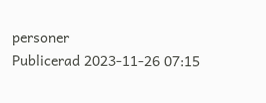personer
Publicerad 2023-11-26 07:15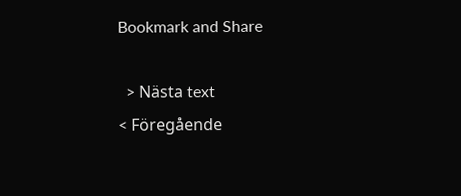Bookmark and Share

  > Nästa text
< Föregående